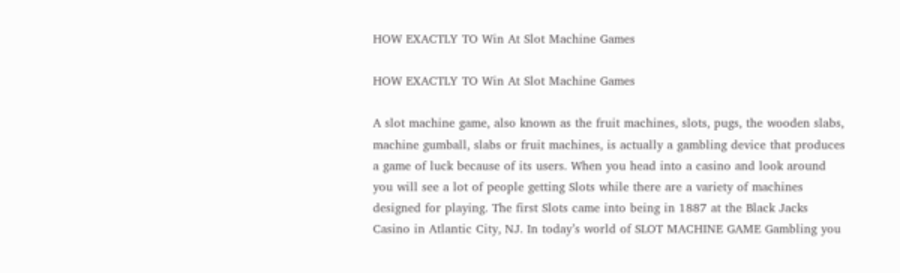HOW EXACTLY TO Win At Slot Machine Games

HOW EXACTLY TO Win At Slot Machine Games

A slot machine game, also known as the fruit machines, slots, pugs, the wooden slabs, machine gumball, slabs or fruit machines, is actually a gambling device that produces a game of luck because of its users. When you head into a casino and look around you will see a lot of people getting Slots while there are a variety of machines designed for playing. The first Slots came into being in 1887 at the Black Jacks Casino in Atlantic City, NJ. In today’s world of SLOT MACHINE GAME Gambling you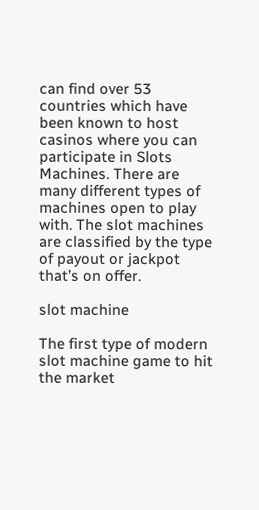can find over 53 countries which have been known to host casinos where you can participate in Slots Machines. There are many different types of machines open to play with. The slot machines are classified by the type of payout or jackpot that’s on offer.

slot machine

The first type of modern slot machine game to hit the market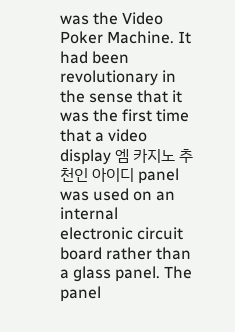was the Video Poker Machine. It had been revolutionary in the sense that it was the first time that a video display 엠 카지노 추천인 아이디 panel was used on an internal electronic circuit board rather than a glass panel. The panel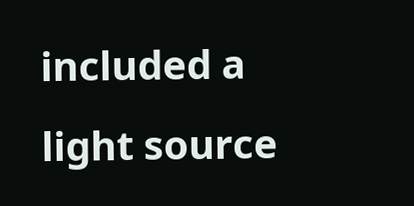included a light source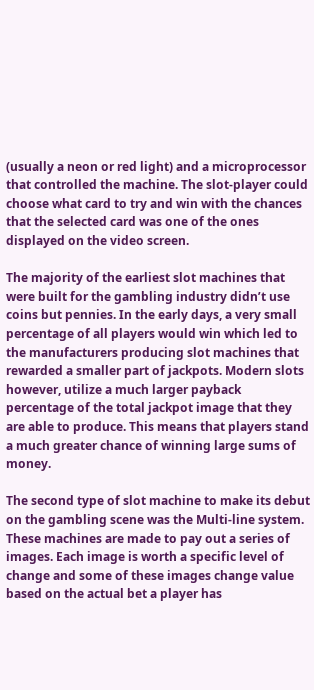(usually a neon or red light) and a microprocessor that controlled the machine. The slot-player could choose what card to try and win with the chances that the selected card was one of the ones displayed on the video screen.

The majority of the earliest slot machines that were built for the gambling industry didn’t use coins but pennies. In the early days, a very small percentage of all players would win which led to the manufacturers producing slot machines that rewarded a smaller part of jackpots. Modern slots however, utilize a much larger payback percentage of the total jackpot image that they are able to produce. This means that players stand a much greater chance of winning large sums of money.

The second type of slot machine to make its debut on the gambling scene was the Multi-line system. These machines are made to pay out a series of images. Each image is worth a specific level of change and some of these images change value based on the actual bet a player has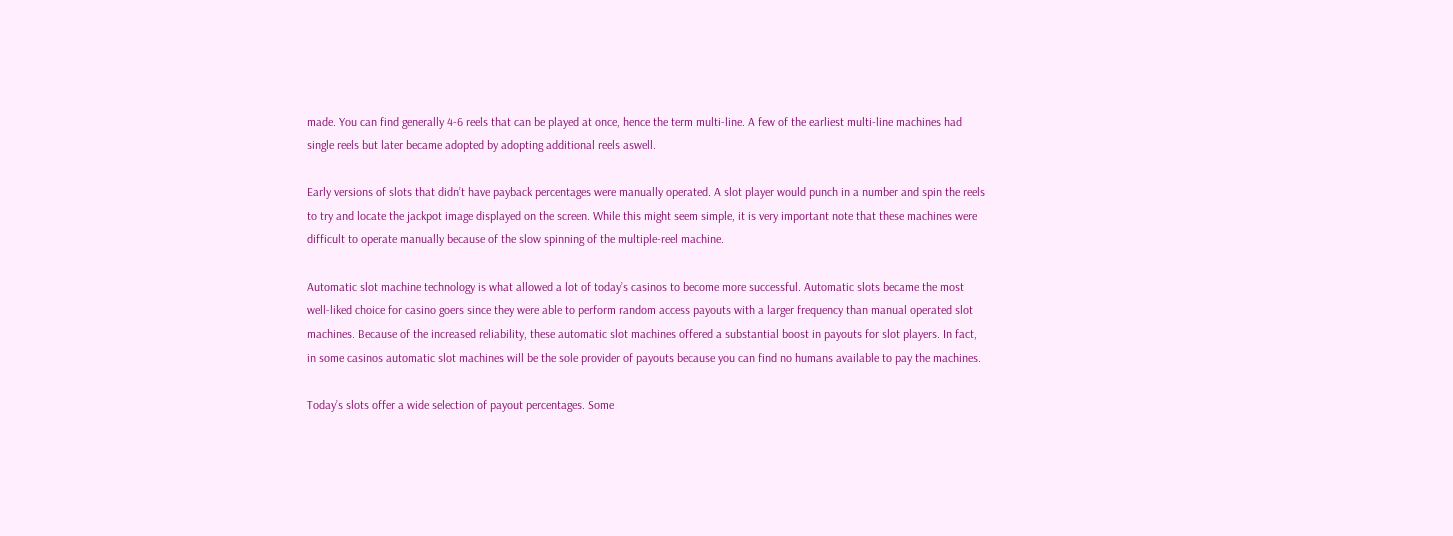made. You can find generally 4-6 reels that can be played at once, hence the term multi-line. A few of the earliest multi-line machines had single reels but later became adopted by adopting additional reels aswell.

Early versions of slots that didn’t have payback percentages were manually operated. A slot player would punch in a number and spin the reels to try and locate the jackpot image displayed on the screen. While this might seem simple, it is very important note that these machines were difficult to operate manually because of the slow spinning of the multiple-reel machine.

Automatic slot machine technology is what allowed a lot of today’s casinos to become more successful. Automatic slots became the most well-liked choice for casino goers since they were able to perform random access payouts with a larger frequency than manual operated slot machines. Because of the increased reliability, these automatic slot machines offered a substantial boost in payouts for slot players. In fact, in some casinos automatic slot machines will be the sole provider of payouts because you can find no humans available to pay the machines.

Today’s slots offer a wide selection of payout percentages. Some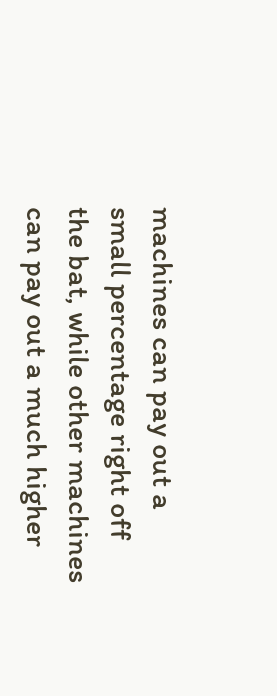machines can pay out a small percentage right off the bat, while other machines can pay out a much higher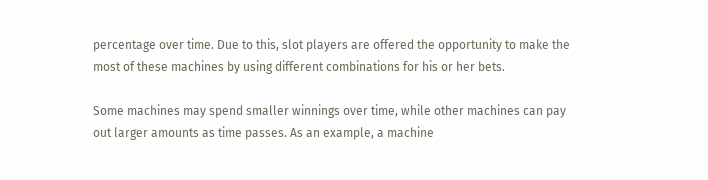percentage over time. Due to this, slot players are offered the opportunity to make the most of these machines by using different combinations for his or her bets.

Some machines may spend smaller winnings over time, while other machines can pay out larger amounts as time passes. As an example, a machine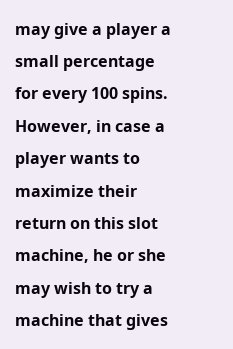may give a player a small percentage for every 100 spins. However, in case a player wants to maximize their return on this slot machine, he or she may wish to try a machine that gives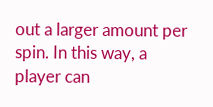out a larger amount per spin. In this way, a player can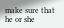make sure that he or she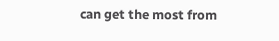can get the most from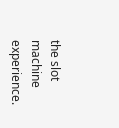the slot machine experience.